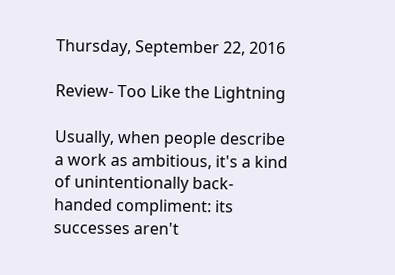Thursday, September 22, 2016

Review- Too Like the Lightning

Usually, when people describe a work as ambitious, it's a kind of unintentionally back-handed compliment: its successes aren't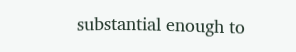substantial enough to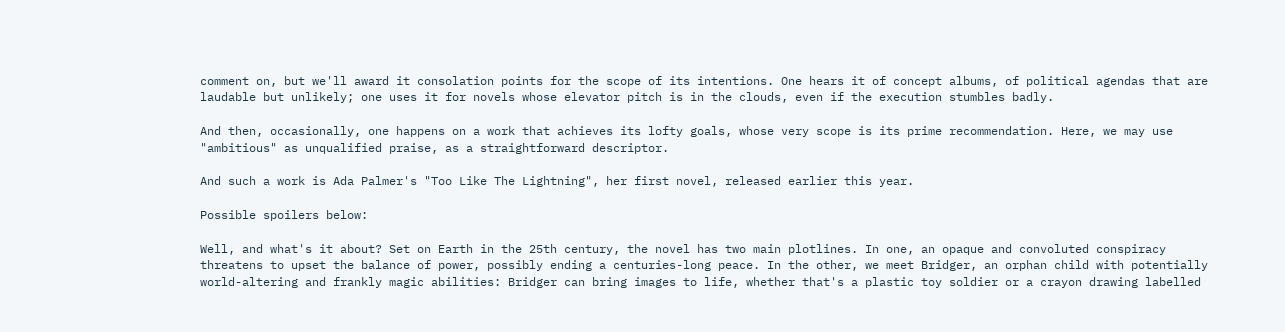comment on, but we'll award it consolation points for the scope of its intentions. One hears it of concept albums, of political agendas that are laudable but unlikely; one uses it for novels whose elevator pitch is in the clouds, even if the execution stumbles badly.

And then, occasionally, one happens on a work that achieves its lofty goals, whose very scope is its prime recommendation. Here, we may use "ambitious" as unqualified praise, as a straightforward descriptor.

And such a work is Ada Palmer's "Too Like The Lightning", her first novel, released earlier this year.

Possible spoilers below:

Well, and what's it about? Set on Earth in the 25th century, the novel has two main plotlines. In one, an opaque and convoluted conspiracy threatens to upset the balance of power, possibly ending a centuries-long peace. In the other, we meet Bridger, an orphan child with potentially world-altering and frankly magic abilities: Bridger can bring images to life, whether that's a plastic toy soldier or a crayon drawing labelled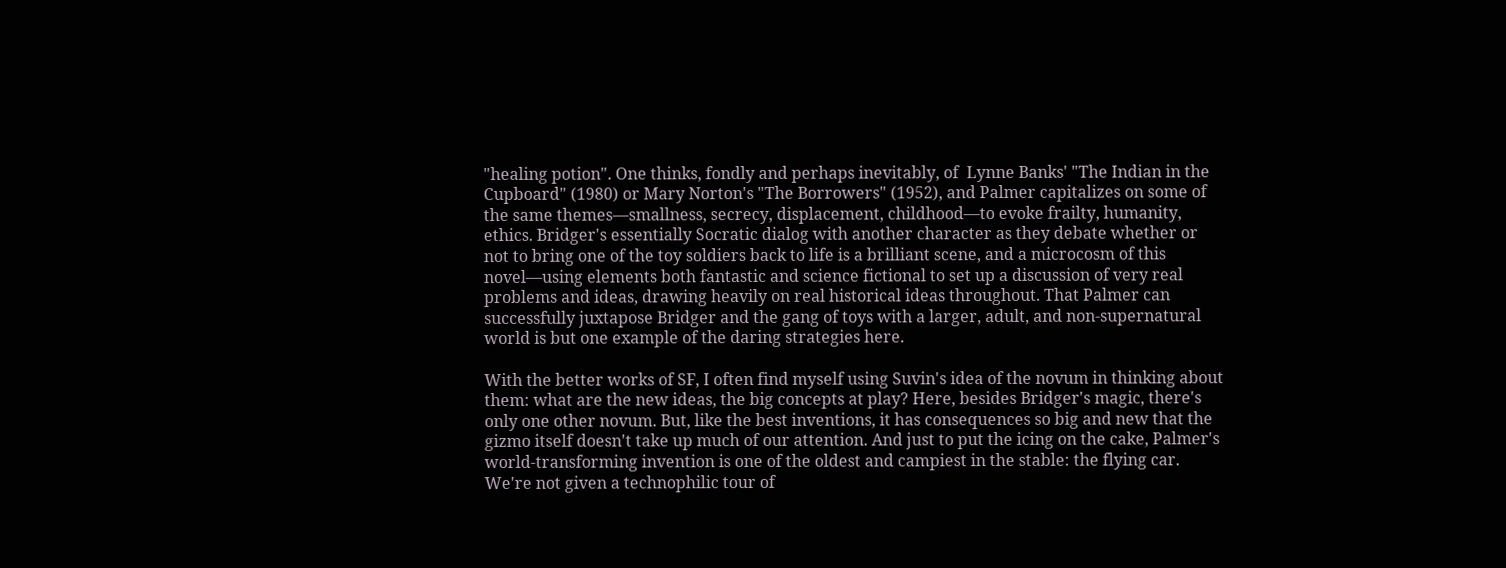"healing potion". One thinks, fondly and perhaps inevitably, of  Lynne Banks' "The Indian in the Cupboard" (1980) or Mary Norton's "The Borrowers" (1952), and Palmer capitalizes on some of the same themes—smallness, secrecy, displacement, childhood—to evoke frailty, humanity, ethics. Bridger's essentially Socratic dialog with another character as they debate whether or not to bring one of the toy soldiers back to life is a brilliant scene, and a microcosm of this novel—using elements both fantastic and science fictional to set up a discussion of very real problems and ideas, drawing heavily on real historical ideas throughout. That Palmer can successfully juxtapose Bridger and the gang of toys with a larger, adult, and non-supernatural world is but one example of the daring strategies here.

With the better works of SF, I often find myself using Suvin's idea of the novum in thinking about them: what are the new ideas, the big concepts at play? Here, besides Bridger's magic, there's only one other novum. But, like the best inventions, it has consequences so big and new that the gizmo itself doesn't take up much of our attention. And just to put the icing on the cake, Palmer's world-transforming invention is one of the oldest and campiest in the stable: the flying car. We're not given a technophilic tour of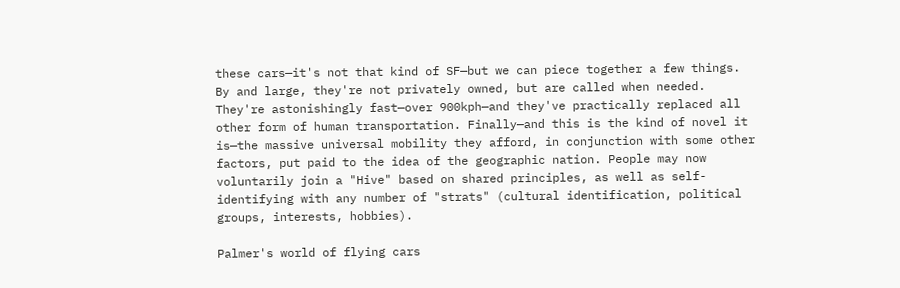these cars—it's not that kind of SF—but we can piece together a few things. By and large, they're not privately owned, but are called when needed. They're astonishingly fast—over 900kph—and they've practically replaced all other form of human transportation. Finally—and this is the kind of novel it is—the massive universal mobility they afford, in conjunction with some other factors, put paid to the idea of the geographic nation. People may now voluntarily join a "Hive" based on shared principles, as well as self-identifying with any number of "strats" (cultural identification, political groups, interests, hobbies).

Palmer's world of flying cars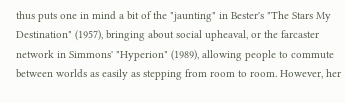thus puts one in mind a bit of the "jaunting" in Bester's "The Stars My Destination" (1957), bringing about social upheaval, or the farcaster network in Simmons' "Hyperion" (1989), allowing people to commute between worlds as easily as stepping from room to room. However, her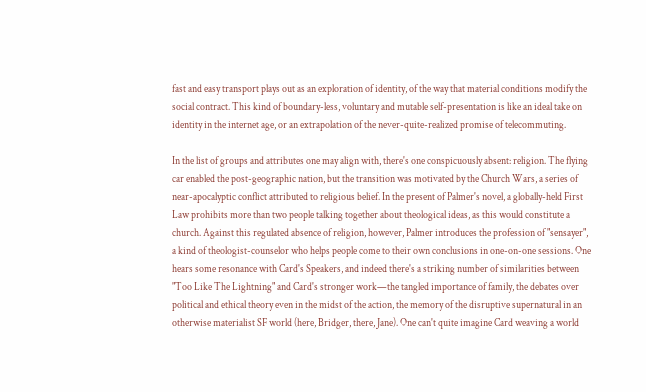fast and easy transport plays out as an exploration of identity, of the way that material conditions modify the social contract. This kind of boundary-less, voluntary and mutable self-presentation is like an ideal take on identity in the internet age, or an extrapolation of the never-quite-realized promise of telecommuting.

In the list of groups and attributes one may align with, there's one conspicuously absent: religion. The flying car enabled the post-geographic nation, but the transition was motivated by the Church Wars, a series of near-apocalyptic conflict attributed to religious belief. In the present of Palmer's novel, a globally-held First Law prohibits more than two people talking together about theological ideas, as this would constitute a church. Against this regulated absence of religion, however, Palmer introduces the profession of "sensayer", a kind of theologist-counselor who helps people come to their own conclusions in one-on-one sessions. One hears some resonance with Card's Speakers, and indeed there's a striking number of similarities between "Too Like The Lightning" and Card's stronger work—the tangled importance of family, the debates over political and ethical theory even in the midst of the action, the memory of the disruptive supernatural in an otherwise materialist SF world (here, Bridger, there, Jane). One can't quite imagine Card weaving a world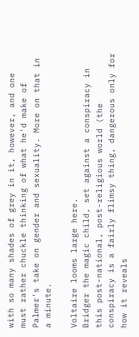with so many shades of grey in it, however, and one must rather chuckle thinking of what he'd make of Palmer's take on gender and sexuality. More on that in a minute.

Voltaire looms large here.
Bridger the magic child, set against a conspiracy in this post-national, post-religious world (the conspiracy is a fairly flimsy thing, dangerous only for how it reveals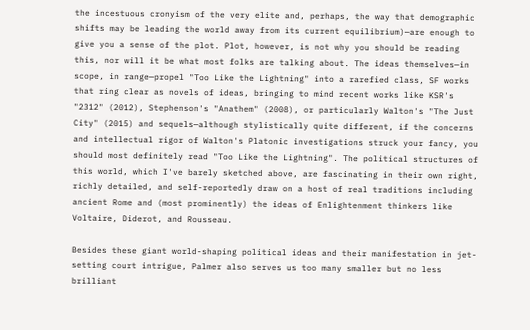the incestuous cronyism of the very elite and, perhaps, the way that demographic shifts may be leading the world away from its current equilibrium)—are enough to give you a sense of the plot. Plot, however, is not why you should be reading this, nor will it be what most folks are talking about. The ideas themselves—in scope, in range—propel "Too Like the Lightning" into a rarefied class, SF works that ring clear as novels of ideas, bringing to mind recent works like KSR's "2312" (2012), Stephenson's "Anathem" (2008), or particularly Walton's "The Just City" (2015) and sequels—although stylistically quite different, if the concerns and intellectual rigor of Walton's Platonic investigations struck your fancy, you should most definitely read "Too Like the Lightning". The political structures of this world, which I've barely sketched above, are fascinating in their own right, richly detailed, and self-reportedly draw on a host of real traditions including ancient Rome and (most prominently) the ideas of Enlightenment thinkers like Voltaire, Diderot, and Rousseau.

Besides these giant world-shaping political ideas and their manifestation in jet-setting court intrigue, Palmer also serves us too many smaller but no less brilliant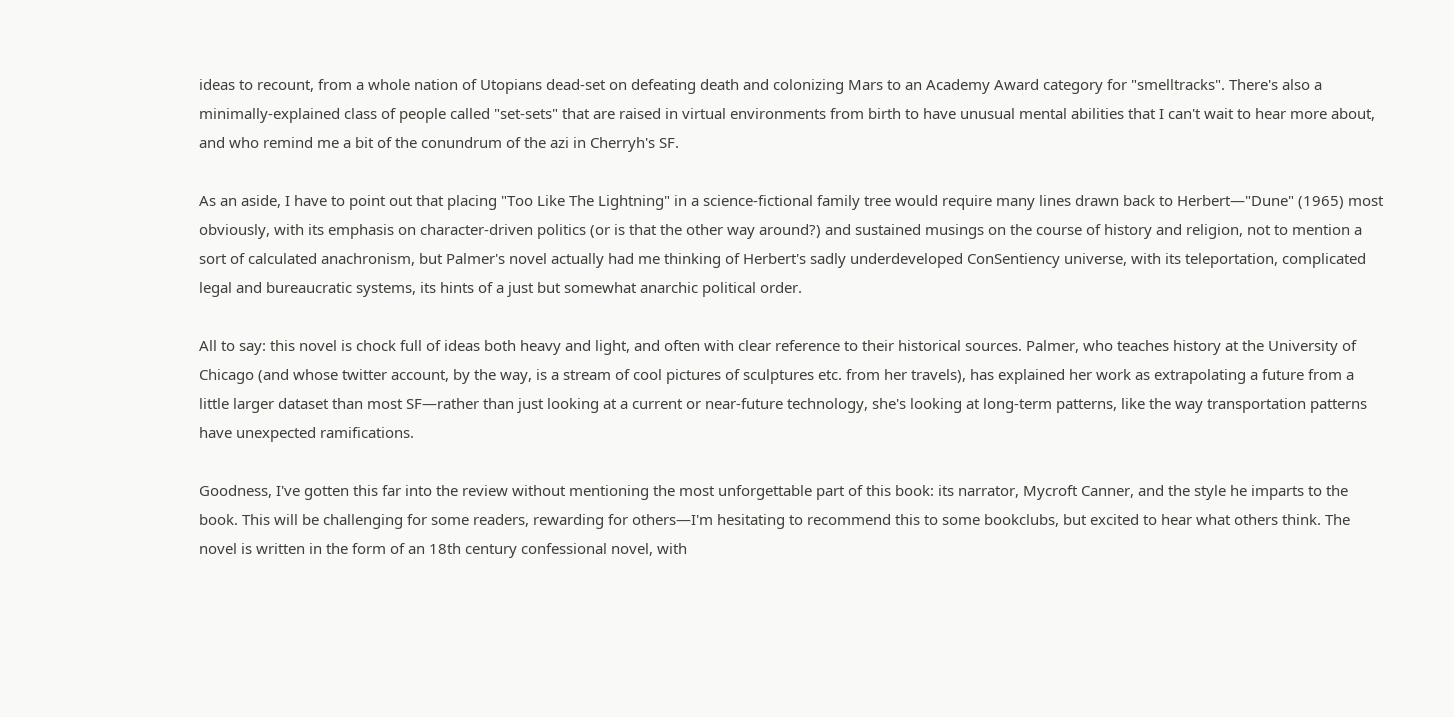ideas to recount, from a whole nation of Utopians dead-set on defeating death and colonizing Mars to an Academy Award category for "smelltracks". There's also a minimally-explained class of people called "set-sets" that are raised in virtual environments from birth to have unusual mental abilities that I can't wait to hear more about, and who remind me a bit of the conundrum of the azi in Cherryh's SF.

As an aside, I have to point out that placing "Too Like The Lightning" in a science-fictional family tree would require many lines drawn back to Herbert—"Dune" (1965) most obviously, with its emphasis on character-driven politics (or is that the other way around?) and sustained musings on the course of history and religion, not to mention a sort of calculated anachronism, but Palmer's novel actually had me thinking of Herbert's sadly underdeveloped ConSentiency universe, with its teleportation, complicated legal and bureaucratic systems, its hints of a just but somewhat anarchic political order.

All to say: this novel is chock full of ideas both heavy and light, and often with clear reference to their historical sources. Palmer, who teaches history at the University of Chicago (and whose twitter account, by the way, is a stream of cool pictures of sculptures etc. from her travels), has explained her work as extrapolating a future from a little larger dataset than most SF—rather than just looking at a current or near-future technology, she's looking at long-term patterns, like the way transportation patterns have unexpected ramifications.

Goodness, I've gotten this far into the review without mentioning the most unforgettable part of this book: its narrator, Mycroft Canner, and the style he imparts to the book. This will be challenging for some readers, rewarding for others—I'm hesitating to recommend this to some bookclubs, but excited to hear what others think. The novel is written in the form of an 18th century confessional novel, with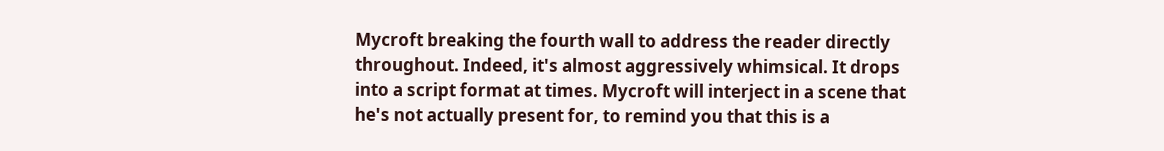Mycroft breaking the fourth wall to address the reader directly throughout. Indeed, it's almost aggressively whimsical. It drops into a script format at times. Mycroft will interject in a scene that he's not actually present for, to remind you that this is a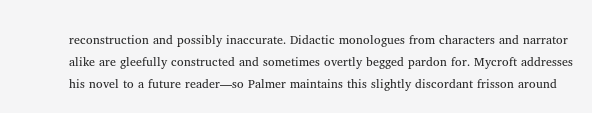reconstruction and possibly inaccurate. Didactic monologues from characters and narrator alike are gleefully constructed and sometimes overtly begged pardon for. Mycroft addresses his novel to a future reader—so Palmer maintains this slightly discordant frisson around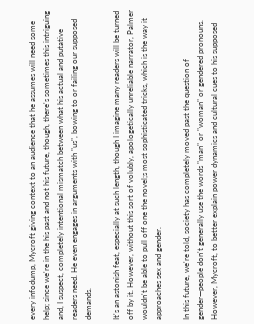every infodump, Mycroft giving context to an audience that he assumes will need some help; since we're in the his past and not his future, though, there's sometimes this intriguing and, I suspect, completely intentional mismatch between what his actual and putative readers need. He even engages in arguments with "us", bowing to or failing our supposed demands.

It's an astonish feat, especially at such length, though I imagine many readers will be turned off by it. However, without this sort of volubly, apologetically unreliable narrator, Palmer wouldn't be able to pull off one the novel;s most sophisticated tricks, which is the way it approaches sex and gender.

In this future, we're told, society has completely moved past the question of gender—people don't generally use the words "man" or "woman" or gendered pronouns. However, Mycroft, to better explain power dynamics and cultural cues to his supposed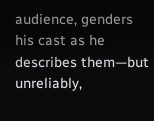audience, genders his cast as he describes them—but unreliably,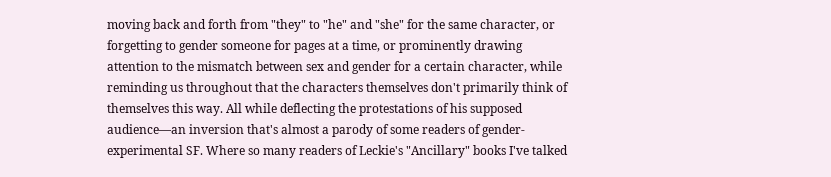moving back and forth from "they" to "he" and "she" for the same character, or forgetting to gender someone for pages at a time, or prominently drawing attention to the mismatch between sex and gender for a certain character, while reminding us throughout that the characters themselves don't primarily think of themselves this way. All while deflecting the protestations of his supposed audience—an inversion that's almost a parody of some readers of gender-experimental SF. Where so many readers of Leckie's "Ancillary" books I've talked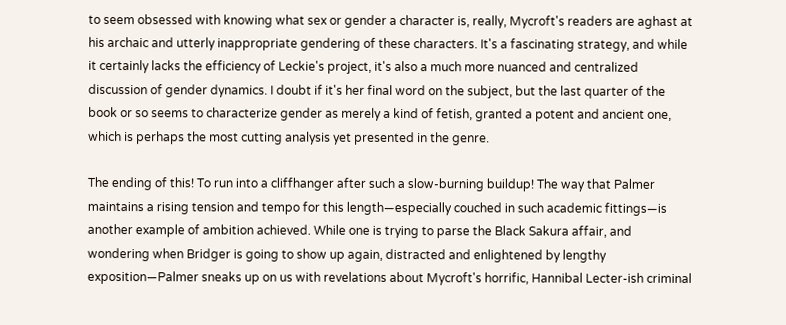to seem obsessed with knowing what sex or gender a character is, really, Mycroft's readers are aghast at his archaic and utterly inappropriate gendering of these characters. It's a fascinating strategy, and while it certainly lacks the efficiency of Leckie's project, it's also a much more nuanced and centralized discussion of gender dynamics. I doubt if it's her final word on the subject, but the last quarter of the book or so seems to characterize gender as merely a kind of fetish, granted a potent and ancient one, which is perhaps the most cutting analysis yet presented in the genre.

The ending of this! To run into a cliffhanger after such a slow-burning buildup! The way that Palmer maintains a rising tension and tempo for this length—especially couched in such academic fittings—is another example of ambition achieved. While one is trying to parse the Black Sakura affair, and wondering when Bridger is going to show up again, distracted and enlightened by lengthy exposition—Palmer sneaks up on us with revelations about Mycroft's horrific, Hannibal Lecter-ish criminal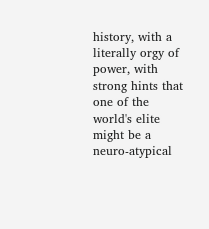history, with a literally orgy of power, with strong hints that one of the world's elite might be a neuro-atypical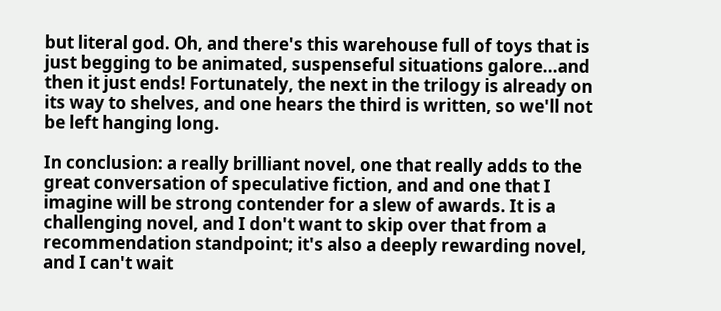but literal god. Oh, and there's this warehouse full of toys that is just begging to be animated, suspenseful situations galore...and then it just ends! Fortunately, the next in the trilogy is already on its way to shelves, and one hears the third is written, so we'll not be left hanging long.

In conclusion: a really brilliant novel, one that really adds to the great conversation of speculative fiction, and and one that I imagine will be strong contender for a slew of awards. It is a challenging novel, and I don't want to skip over that from a recommendation standpoint; it's also a deeply rewarding novel, and I can't wait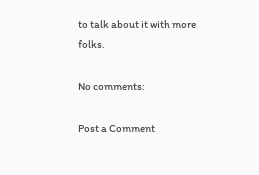to talk about it with more folks.

No comments:

Post a Comment